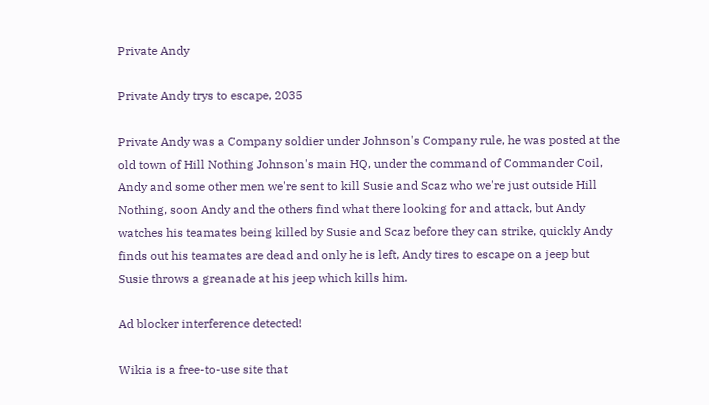Private Andy

Private Andy trys to escape, 2035

Private Andy was a Company soldier under Johnson's Company rule, he was posted at the old town of Hill Nothing Johnson's main HQ, under the command of Commander Coil, Andy and some other men we're sent to kill Susie and Scaz who we're just outside Hill Nothing, soon Andy and the others find what there looking for and attack, but Andy watches his teamates being killed by Susie and Scaz before they can strike, quickly Andy finds out his teamates are dead and only he is left, Andy tires to escape on a jeep but Susie throws a greanade at his jeep which kills him.

Ad blocker interference detected!

Wikia is a free-to-use site that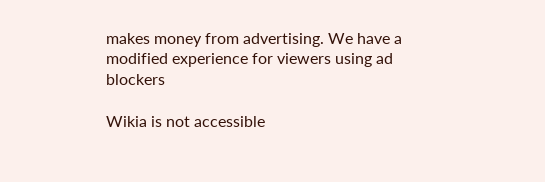makes money from advertising. We have a modified experience for viewers using ad blockers

Wikia is not accessible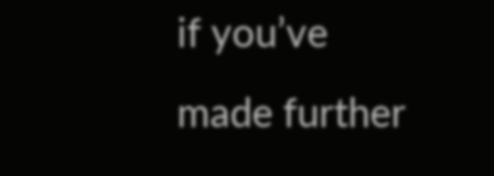if you’ve made further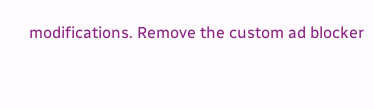modifications. Remove the custom ad blocker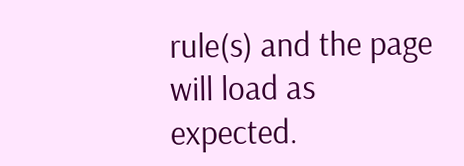rule(s) and the page will load as expected.